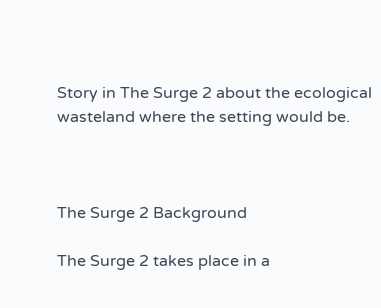Story in The Surge 2 about the ecological wasteland where the setting would be.



The Surge 2 Background

The Surge 2 takes place in a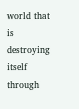world that is destroying itself through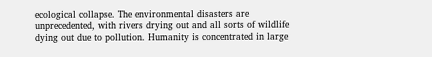ecological collapse. The environmental disasters are unprecedented, with rivers drying out and all sorts of wildlife dying out due to pollution. Humanity is concentrated in large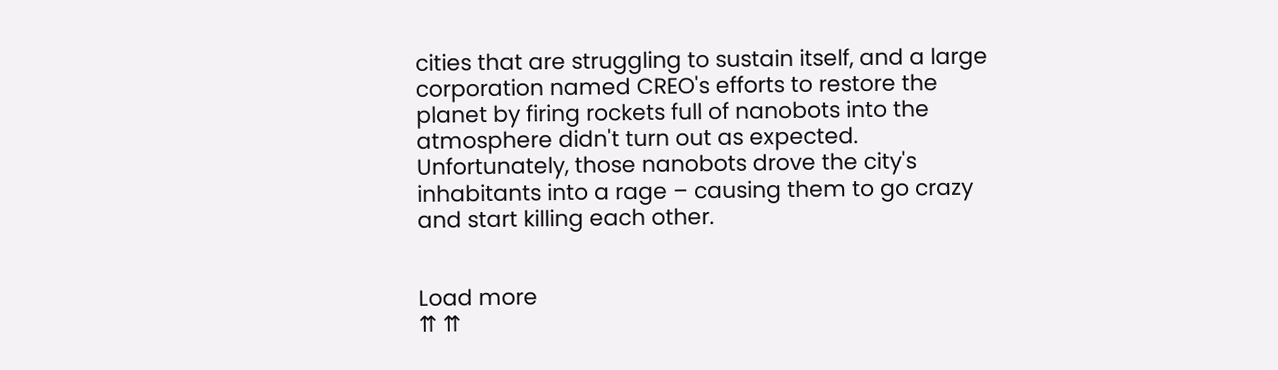cities that are struggling to sustain itself, and a large corporation named CREO's efforts to restore the planet by firing rockets full of nanobots into the atmosphere didn't turn out as expected. Unfortunately, those nanobots drove the city's inhabitants into a rage – causing them to go crazy and start killing each other.


Load more
⇈ ⇈